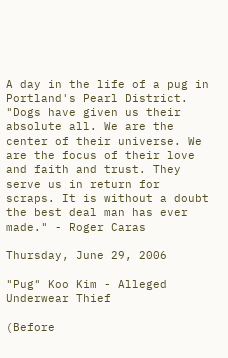A day in the life of a pug in Portland's Pearl District. "Dogs have given us their absolute all. We are the center of their universe. We are the focus of their love and faith and trust. They serve us in return for scraps. It is without a doubt the best deal man has ever made." - Roger Caras

Thursday, June 29, 2006

"Pug" Koo Kim - Alleged Underwear Thief

(Before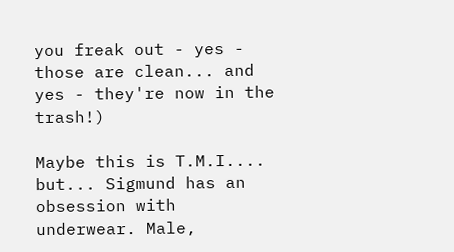you freak out - yes - those are clean... and yes - they're now in the trash!)

Maybe this is T.M.I.... but... Sigmund has an obsession with underwear. Male,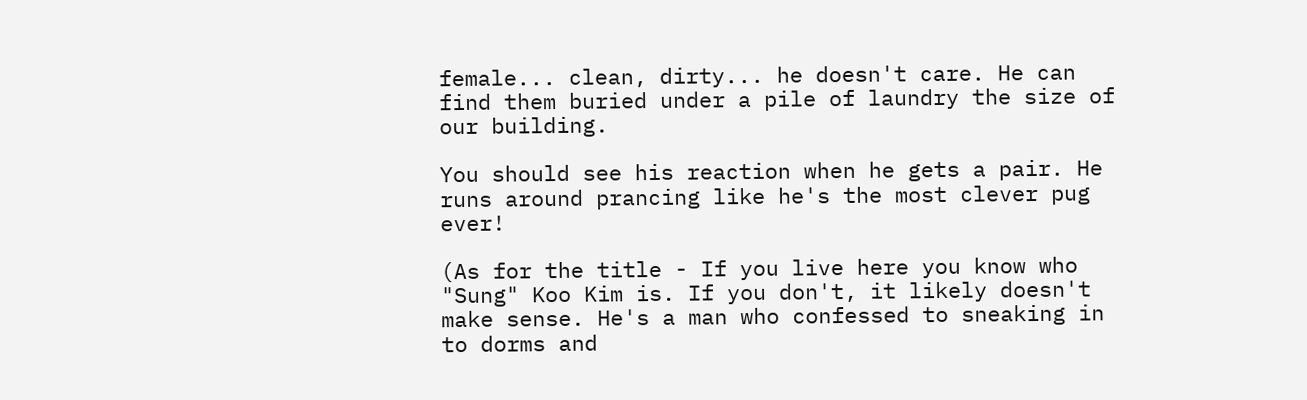female... clean, dirty... he doesn't care. He can find them buried under a pile of laundry the size of our building.

You should see his reaction when he gets a pair. He runs around prancing like he's the most clever pug ever!

(As for the title - If you live here you know who "Sung" Koo Kim is. If you don't, it likely doesn't make sense. He's a man who confessed to sneaking in to dorms and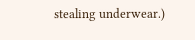stealing underwear.)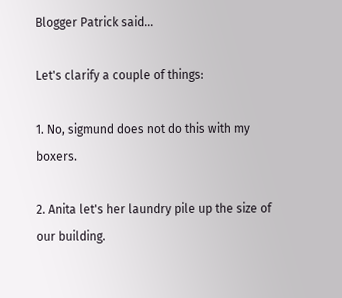Blogger Patrick said...

Let's clarify a couple of things:

1. No, sigmund does not do this with my boxers.

2. Anita let's her laundry pile up the size of our building.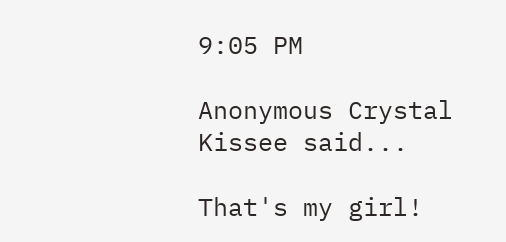9:05 PM

Anonymous Crystal Kissee said...

That's my girl!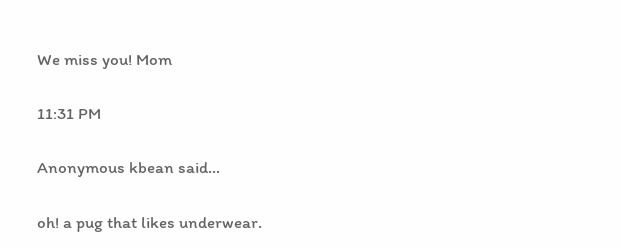We miss you! Mom

11:31 PM

Anonymous kbean said...

oh! a pug that likes underwear.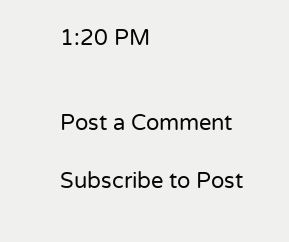1:20 PM


Post a Comment

Subscribe to Post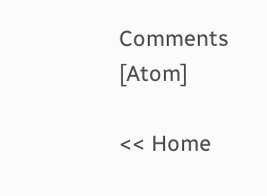Comments [Atom]

<< Home